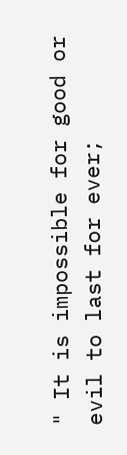" It is impossible for good or evil to last for ever;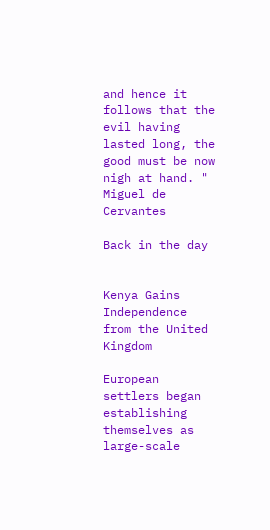and hence it follows that the evil having lasted long, the good must be now nigh at hand. "
Miguel de Cervantes

Back in the day


Kenya Gains Independence from the United Kingdom

European settlers began establishing themselves as large-scale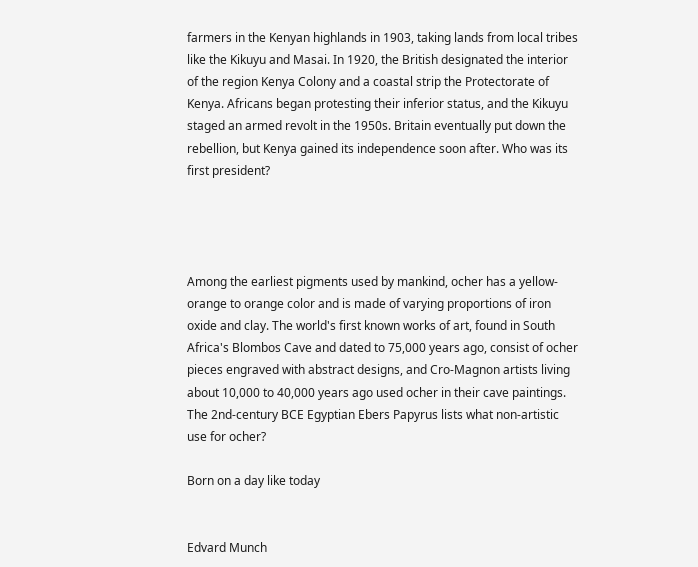farmers in the Kenyan highlands in 1903, taking lands from local tribes like the Kikuyu and Masai. In 1920, the British designated the interior of the region Kenya Colony and a coastal strip the Protectorate of Kenya. Africans began protesting their inferior status, and the Kikuyu staged an armed revolt in the 1950s. Britain eventually put down the rebellion, but Kenya gained its independence soon after. Who was its first president?




Among the earliest pigments used by mankind, ocher has a yellow-orange to orange color and is made of varying proportions of iron oxide and clay. The world's first known works of art, found in South Africa's Blombos Cave and dated to 75,000 years ago, consist of ocher pieces engraved with abstract designs, and Cro-Magnon artists living about 10,000 to 40,000 years ago used ocher in their cave paintings. The 2nd-century BCE Egyptian Ebers Papyrus lists what non-artistic use for ocher?

Born on a day like today


Edvard Munch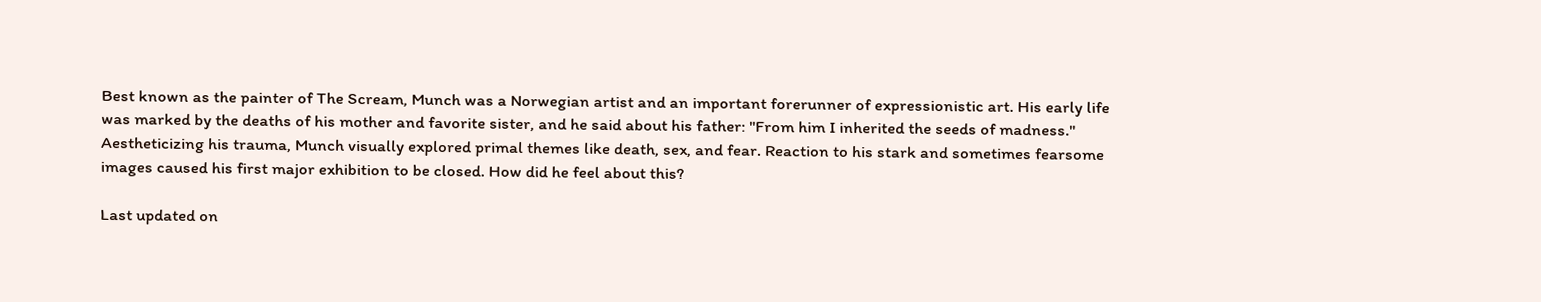Best known as the painter of The Scream, Munch was a Norwegian artist and an important forerunner of expressionistic art. His early life was marked by the deaths of his mother and favorite sister, and he said about his father: "From him I inherited the seeds of madness." Aestheticizing his trauma, Munch visually explored primal themes like death, sex, and fear. Reaction to his stark and sometimes fearsome images caused his first major exhibition to be closed. How did he feel about this?

Last updated on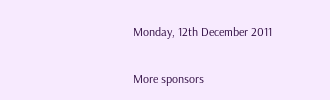Monday, 12th December 2011

More sponsors